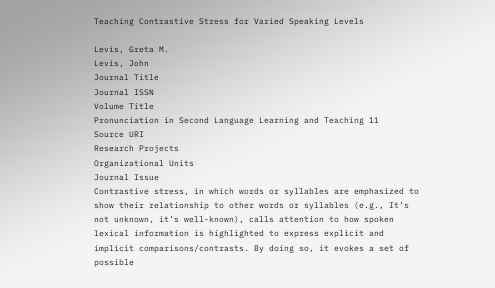Teaching Contrastive Stress for Varied Speaking Levels

Levis, Greta M.
Levis, John
Journal Title
Journal ISSN
Volume Title
Pronunciation in Second Language Learning and Teaching 11
Source URI
Research Projects
Organizational Units
Journal Issue
Contrastive stress, in which words or syllables are emphasized to show their relationship to other words or syllables (e.g., It’s not unknown, it’s well-known), calls attention to how spoken lexical information is highlighted to express explicit and implicit comparisons/contrasts. By doing so, it evokes a set of possible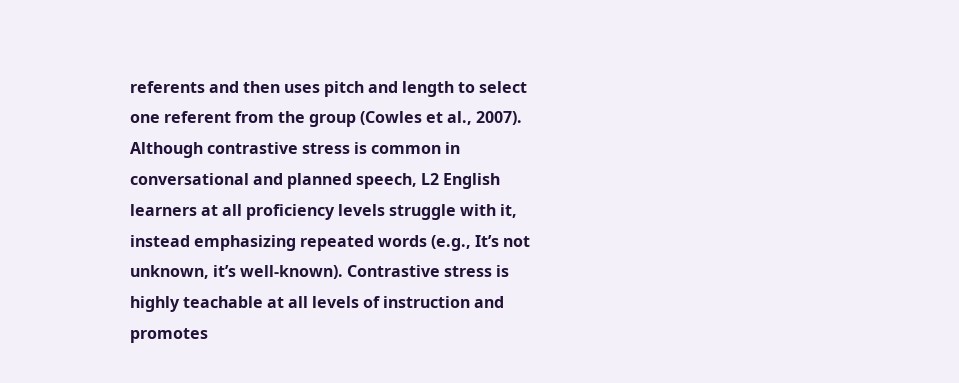referents and then uses pitch and length to select one referent from the group (Cowles et al., 2007). Although contrastive stress is common in conversational and planned speech, L2 English learners at all proficiency levels struggle with it, instead emphasizing repeated words (e.g., It’s not unknown, it’s well-known). Contrastive stress is highly teachable at all levels of instruction and promotes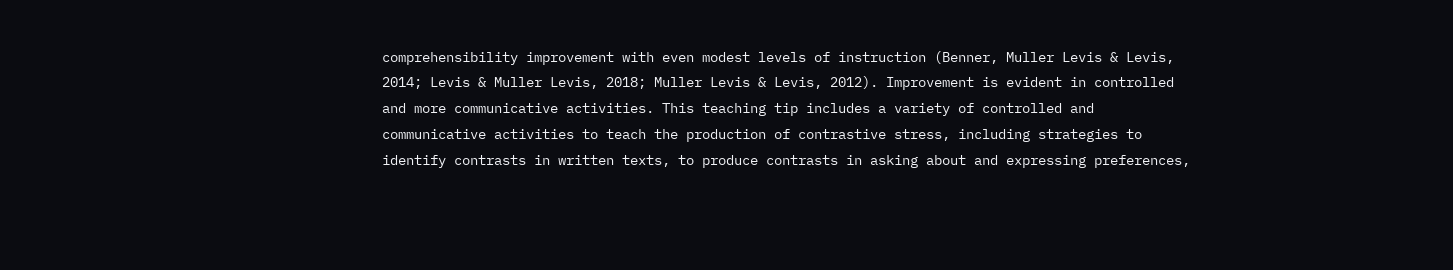comprehensibility improvement with even modest levels of instruction (Benner, Muller Levis & Levis, 2014; Levis & Muller Levis, 2018; Muller Levis & Levis, 2012). Improvement is evident in controlled and more communicative activities. This teaching tip includes a variety of controlled and communicative activities to teach the production of contrastive stress, including strategies to identify contrasts in written texts, to produce contrasts in asking about and expressing preferences,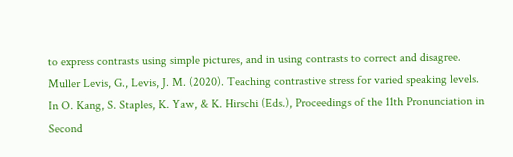to express contrasts using simple pictures, and in using contrasts to correct and disagree.
Muller Levis, G., Levis, J. M. (2020). Teaching contrastive stress for varied speaking levels. In O. Kang, S. Staples, K. Yaw, & K. Hirschi (Eds.), Proceedings of the 11th Pronunciation in Second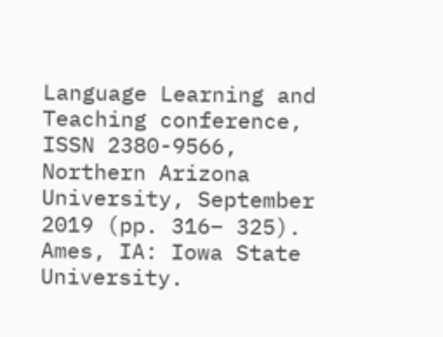Language Learning and Teaching conference, ISSN 2380-9566, Northern Arizona University, September 2019 (pp. 316– 325). Ames, IA: Iowa State University.